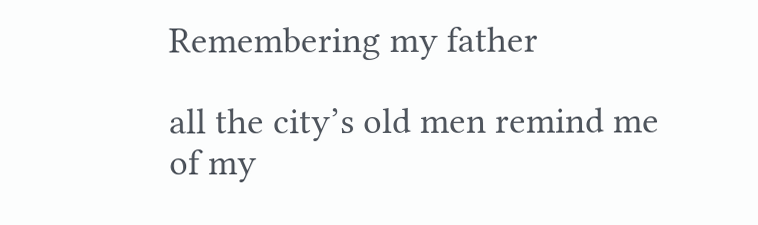Remembering my father

all the city’s old men remind me of my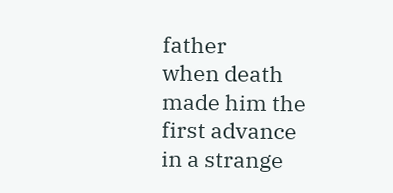father
when death made him the first advance
in a strange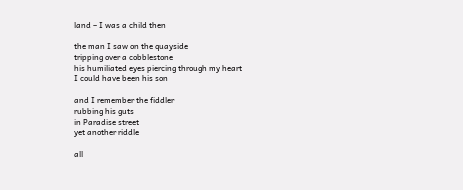land – I was a child then

the man I saw on the quayside
tripping over a cobblestone
his humiliated eyes piercing through my heart
I could have been his son

and I remember the fiddler
rubbing his guts
in Paradise street
yet another riddle

all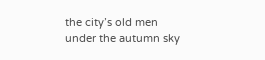the city’s old men
under the autumn sky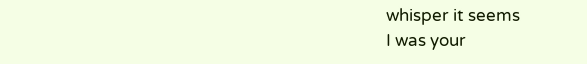whisper it seems
I was your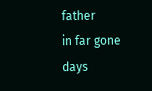father
in far gone days